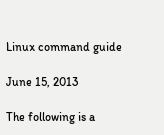Linux command guide

June 15, 2013

The following is a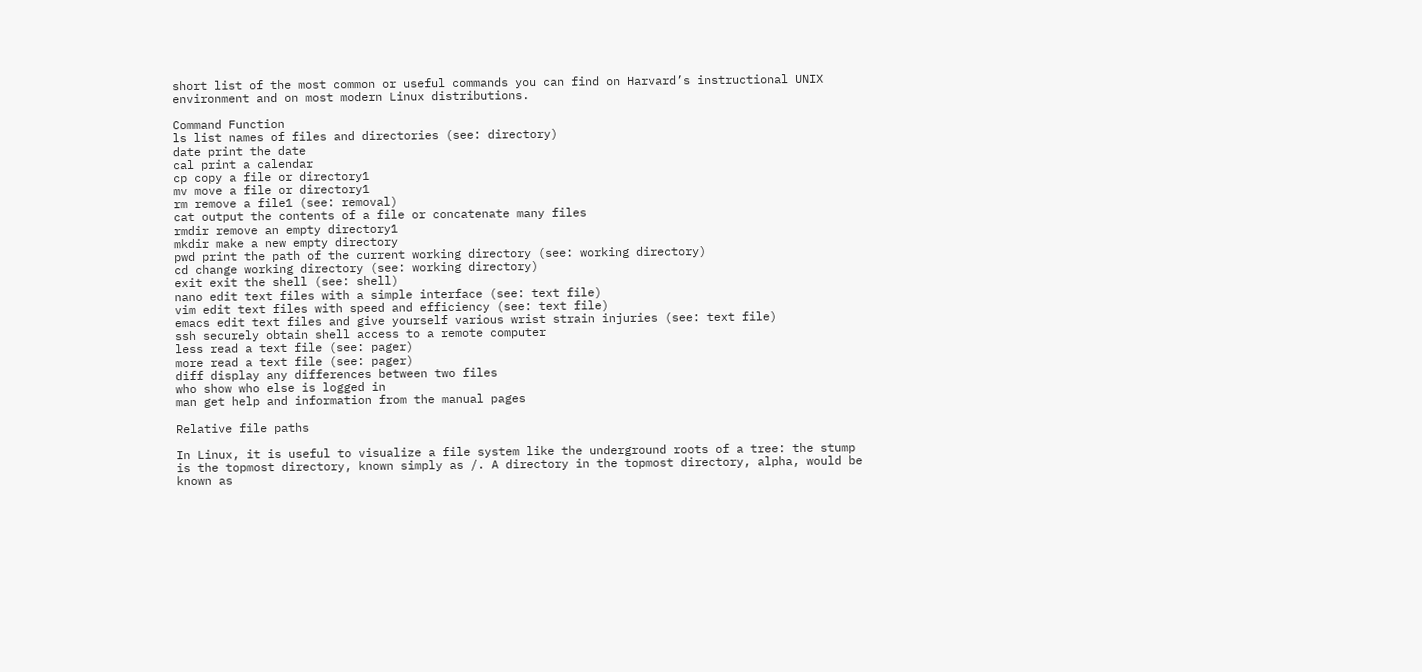short list of the most common or useful commands you can find on Harvard’s instructional UNIX environment and on most modern Linux distributions.

Command Function
ls list names of files and directories (see: directory)
date print the date
cal print a calendar
cp copy a file or directory1
mv move a file or directory1
rm remove a file1 (see: removal)
cat output the contents of a file or concatenate many files
rmdir remove an empty directory1
mkdir make a new empty directory
pwd print the path of the current working directory (see: working directory)
cd change working directory (see: working directory)
exit exit the shell (see: shell)
nano edit text files with a simple interface (see: text file)
vim edit text files with speed and efficiency (see: text file)
emacs edit text files and give yourself various wrist strain injuries (see: text file)
ssh securely obtain shell access to a remote computer
less read a text file (see: pager)
more read a text file (see: pager)
diff display any differences between two files
who show who else is logged in
man get help and information from the manual pages

Relative file paths

In Linux, it is useful to visualize a file system like the underground roots of a tree: the stump is the topmost directory, known simply as /. A directory in the topmost directory, alpha, would be known as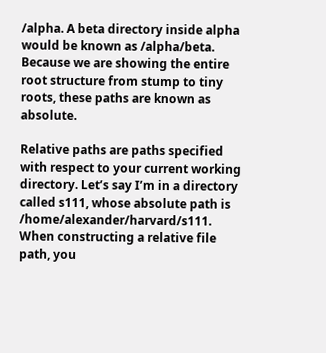/alpha. A beta directory inside alpha would be known as /alpha/beta. Because we are showing the entire root structure from stump to tiny roots, these paths are known as absolute.

Relative paths are paths specified with respect to your current working directory. Let’s say I’m in a directory called s111, whose absolute path is /home/alexander/harvard/s111. When constructing a relative file path, you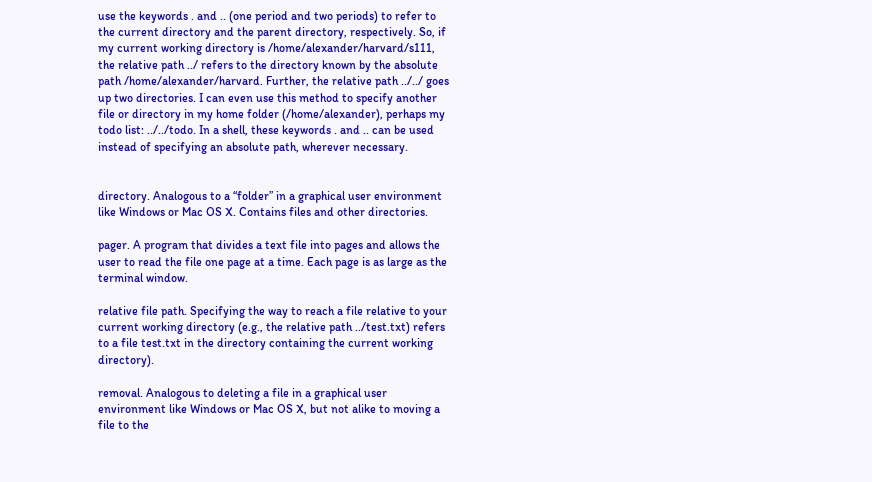use the keywords . and .. (one period and two periods) to refer to the current directory and the parent directory, respectively. So, if my current working directory is /home/alexander/harvard/s111, the relative path ../ refers to the directory known by the absolute path /home/alexander/harvard. Further, the relative path ../../ goes up two directories. I can even use this method to specify another file or directory in my home folder (/home/alexander), perhaps my todo list: ../../todo. In a shell, these keywords . and .. can be used instead of specifying an absolute path, wherever necessary.


directory. Analogous to a “folder” in a graphical user environment like Windows or Mac OS X. Contains files and other directories.

pager. A program that divides a text file into pages and allows the user to read the file one page at a time. Each page is as large as the terminal window.

relative file path. Specifying the way to reach a file relative to your current working directory (e.g., the relative path ../test.txt) refers to a file test.txt in the directory containing the current working directory).

removal. Analogous to deleting a file in a graphical user environment like Windows or Mac OS X, but not alike to moving a file to the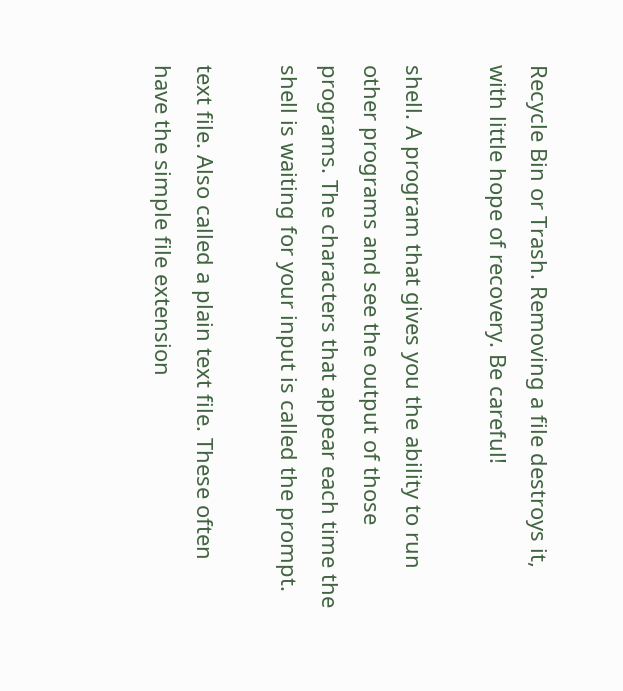Recycle Bin or Trash. Removing a file destroys it, with little hope of recovery. Be careful!

shell. A program that gives you the ability to run other programs and see the output of those programs. The characters that appear each time the shell is waiting for your input is called the prompt.

text file. Also called a plain text file. These often have the simple file extension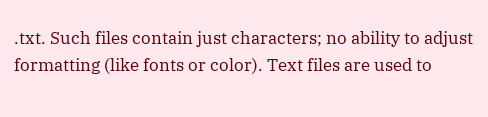.txt. Such files contain just characters; no ability to adjust formatting (like fonts or color). Text files are used to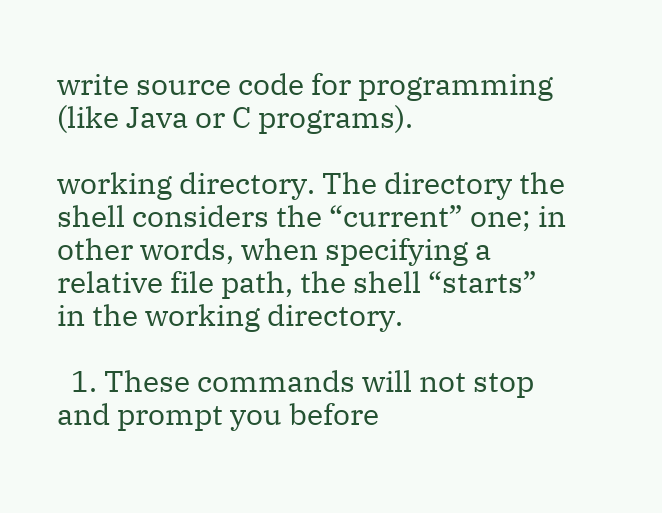write source code for programming (like Java or C programs).

working directory. The directory the shell considers the “current” one; in other words, when specifying a relative file path, the shell “starts” in the working directory.

  1. These commands will not stop and prompt you before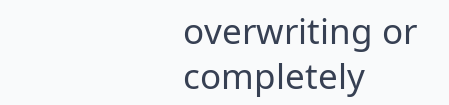overwriting or completely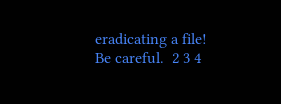eradicating a file! Be careful.  2 3 4